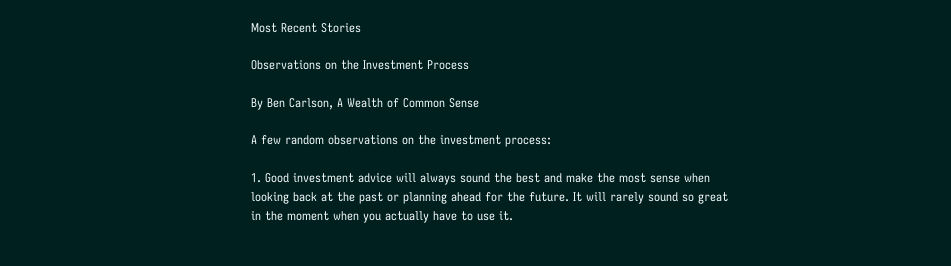Most Recent Stories

Observations on the Investment Process

By Ben Carlson, A Wealth of Common Sense

A few random observations on the investment process:

1. Good investment advice will always sound the best and make the most sense when looking back at the past or planning ahead for the future. It will rarely sound so great in the moment when you actually have to use it.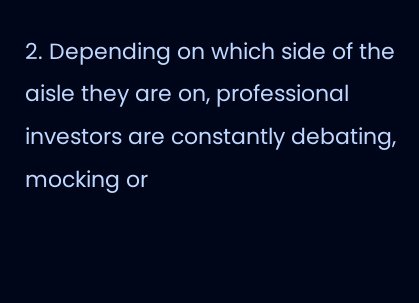2. Depending on which side of the aisle they are on, professional investors are constantly debating, mocking or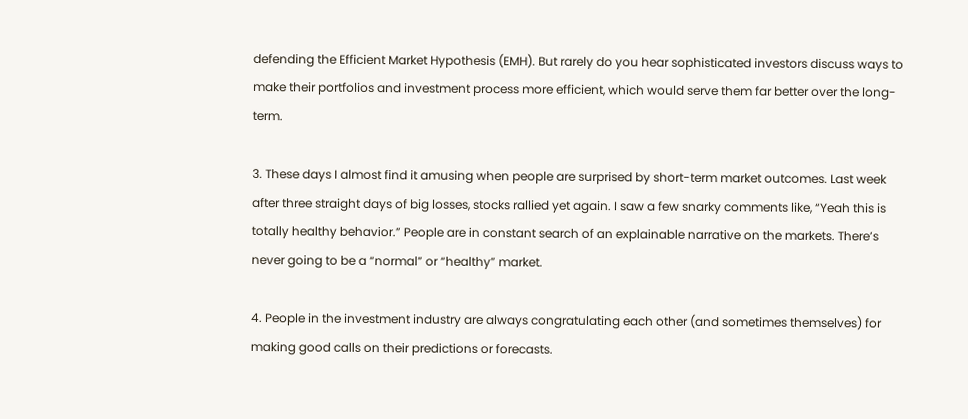defending the Efficient Market Hypothesis (EMH). But rarely do you hear sophisticated investors discuss ways to make their portfolios and investment process more efficient, which would serve them far better over the long-term.

3. These days I almost find it amusing when people are surprised by short-term market outcomes. Last week after three straight days of big losses, stocks rallied yet again. I saw a few snarky comments like, “Yeah this is totally healthy behavior.” People are in constant search of an explainable narrative on the markets. There’s never going to be a “normal” or “healthy” market.

4. People in the investment industry are always congratulating each other (and sometimes themselves) for making good calls on their predictions or forecasts.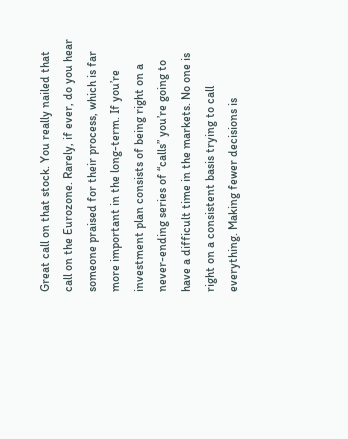Great call on that stock. You really nailed that call on the Eurozone. Rarely, if ever, do you hear someone praised for their process, which is far more important in the long-term. If you’re investment plan consists of being right on a never-ending series of “calls” you’re going to have a difficult time in the markets. No one is right on a consistent basis trying to call everything. Making fewer decisions is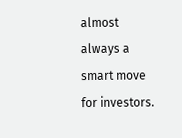almost always a smart move for investors.